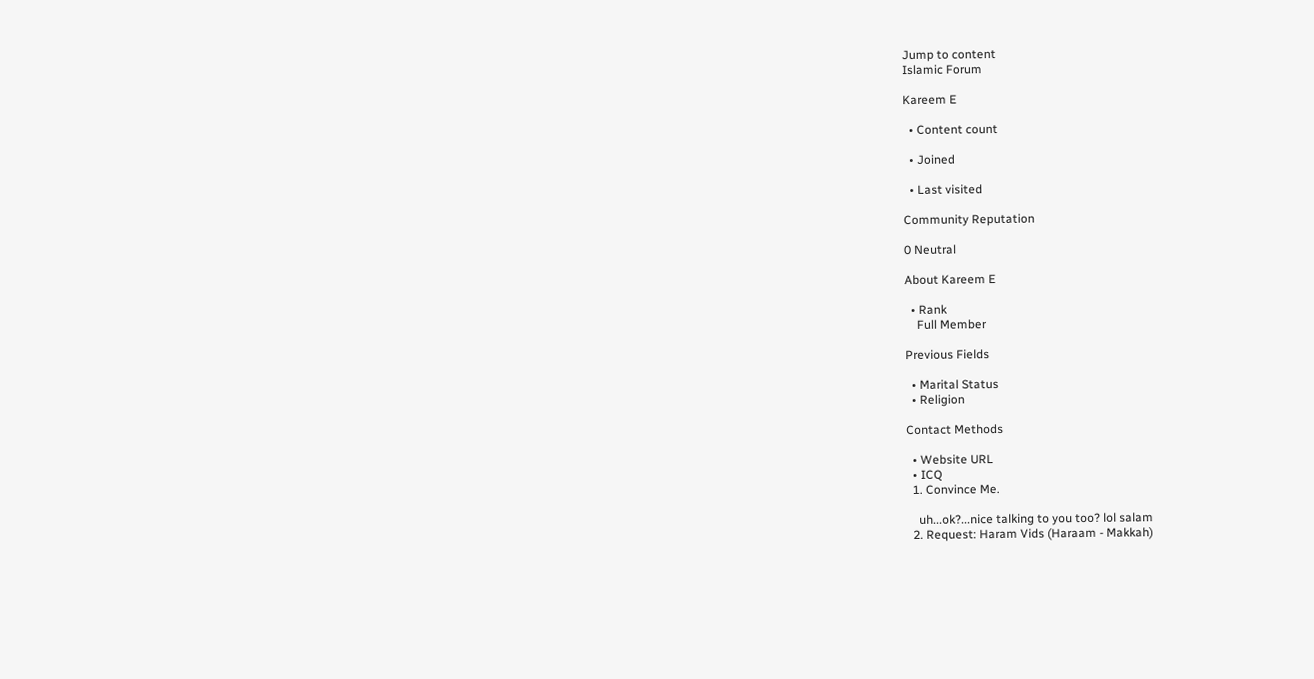Jump to content
Islamic Forum

Kareem E

  • Content count

  • Joined

  • Last visited

Community Reputation

0 Neutral

About Kareem E

  • Rank
    Full Member

Previous Fields

  • Marital Status
  • Religion

Contact Methods

  • Website URL
  • ICQ
  1. Convince Me.

    uh...ok?...nice talking to you too? lol salam
  2. Request: Haram Vids (Haraam - Makkah)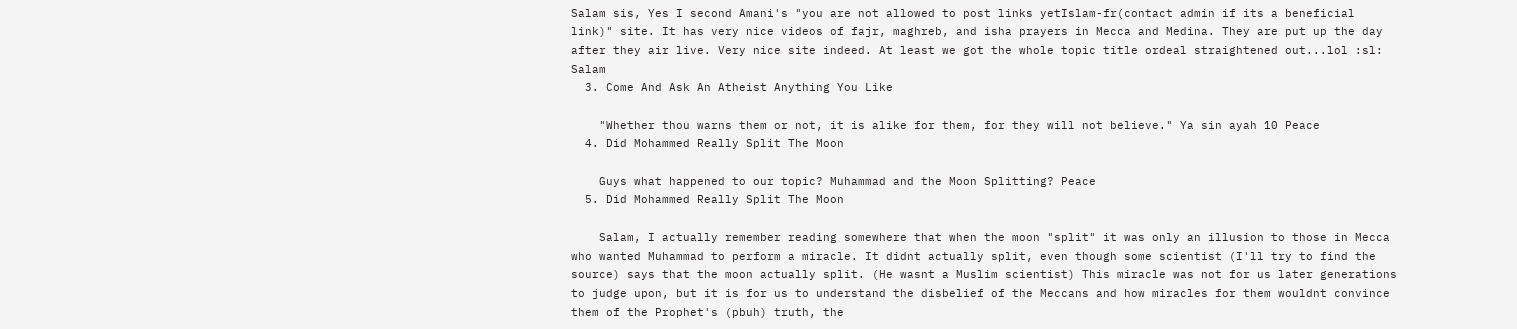Salam sis, Yes I second Amani's "you are not allowed to post links yetIslam-fr(contact admin if its a beneficial link)" site. It has very nice videos of fajr, maghreb, and isha prayers in Mecca and Medina. They are put up the day after they air live. Very nice site indeed. At least we got the whole topic title ordeal straightened out...lol :sl: Salam
  3. Come And Ask An Atheist Anything You Like

    "Whether thou warns them or not, it is alike for them, for they will not believe." Ya sin ayah 10 Peace
  4. Did Mohammed Really Split The Moon

    Guys what happened to our topic? Muhammad and the Moon Splitting? Peace
  5. Did Mohammed Really Split The Moon

    Salam, I actually remember reading somewhere that when the moon "split" it was only an illusion to those in Mecca who wanted Muhammad to perform a miracle. It didnt actually split, even though some scientist (I'll try to find the source) says that the moon actually split. (He wasnt a Muslim scientist) This miracle was not for us later generations to judge upon, but it is for us to understand the disbelief of the Meccans and how miracles for them wouldnt convince them of the Prophet's (pbuh) truth, the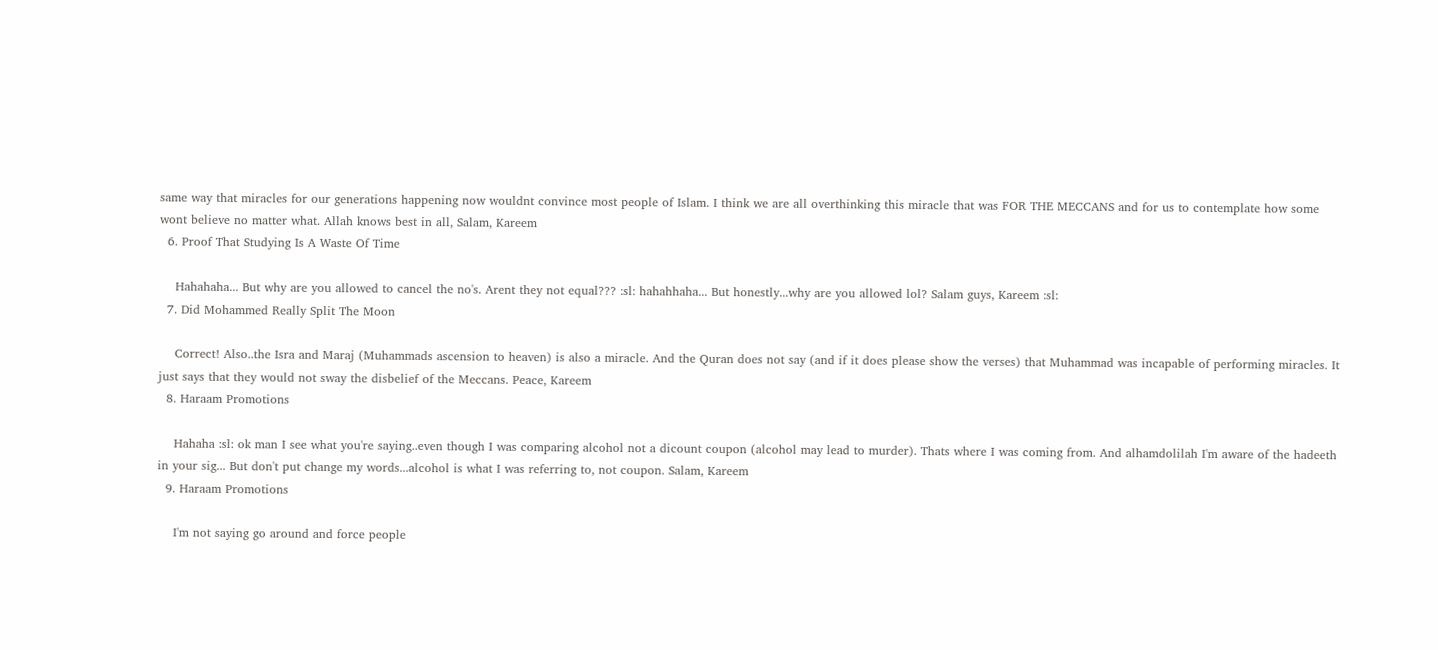same way that miracles for our generations happening now wouldnt convince most people of Islam. I think we are all overthinking this miracle that was FOR THE MECCANS and for us to contemplate how some wont believe no matter what. Allah knows best in all, Salam, Kareem
  6. Proof That Studying Is A Waste Of Time

    Hahahaha... But why are you allowed to cancel the no's. Arent they not equal??? :sl: hahahhaha... But honestly...why are you allowed lol? Salam guys, Kareem :sl:
  7. Did Mohammed Really Split The Moon

    Correct! Also..the Isra and Maraj (Muhammads ascension to heaven) is also a miracle. And the Quran does not say (and if it does please show the verses) that Muhammad was incapable of performing miracles. It just says that they would not sway the disbelief of the Meccans. Peace, Kareem
  8. Haraam Promotions

    Hahaha :sl: ok man I see what you're saying..even though I was comparing alcohol not a dicount coupon (alcohol may lead to murder). Thats where I was coming from. And alhamdolilah I'm aware of the hadeeth in your sig... But don't put change my words...alcohol is what I was referring to, not coupon. Salam, Kareem
  9. Haraam Promotions

    I'm not saying go around and force people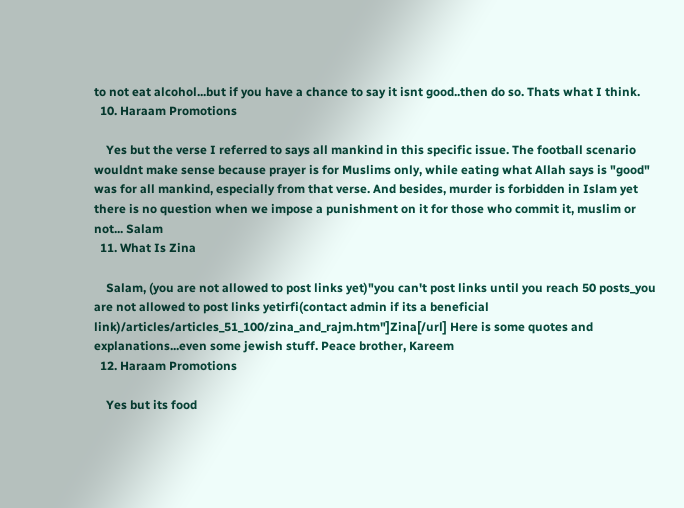to not eat alcohol...but if you have a chance to say it isnt good..then do so. Thats what I think.
  10. Haraam Promotions

    Yes but the verse I referred to says all mankind in this specific issue. The football scenario wouldnt make sense because prayer is for Muslims only, while eating what Allah says is "good" was for all mankind, especially from that verse. And besides, murder is forbidden in Islam yet there is no question when we impose a punishment on it for those who commit it, muslim or not... Salam
  11. What Is Zina

    Salam, (you are not allowed to post links yet)"you can't post links until you reach 50 posts_you are not allowed to post links yetirfi(contact admin if its a beneficial link)/articles/articles_51_100/zina_and_rajm.htm"]Zina[/url] Here is some quotes and explanations...even some jewish stuff. Peace brother, Kareem
  12. Haraam Promotions

    Yes but its food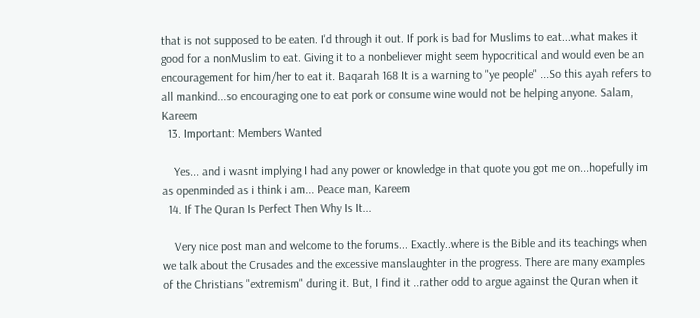that is not supposed to be eaten. I'd through it out. If pork is bad for Muslims to eat...what makes it good for a nonMuslim to eat. Giving it to a nonbeliever might seem hypocritical and would even be an encouragement for him/her to eat it. Baqarah 168 It is a warning to "ye people" ...So this ayah refers to all mankind...so encouraging one to eat pork or consume wine would not be helping anyone. Salam, Kareem
  13. Important: Members Wanted

    Yes... and i wasnt implying I had any power or knowledge in that quote you got me on...hopefully im as openminded as i think i am... Peace man, Kareem
  14. If The Quran Is Perfect Then Why Is It...

    Very nice post man and welcome to the forums... Exactly..where is the Bible and its teachings when we talk about the Crusades and the excessive manslaughter in the progress. There are many examples of the Christians "extremism" during it. But, I find it ..rather odd to argue against the Quran when it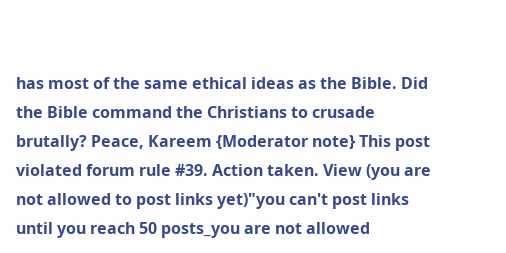has most of the same ethical ideas as the Bible. Did the Bible command the Christians to crusade brutally? Peace, Kareem {Moderator note} This post violated forum rule #39. Action taken. View (you are not allowed to post links yet)"you can't post links until you reach 50 posts_you are not allowed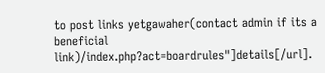to post links yetgawaher(contact admin if its a beneficial link)/index.php?act=boardrules"]details[/url].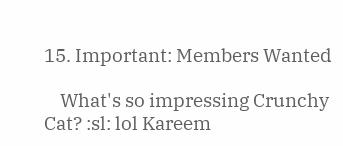15. Important: Members Wanted

    What's so impressing Crunchy Cat? :sl: lol Kareem